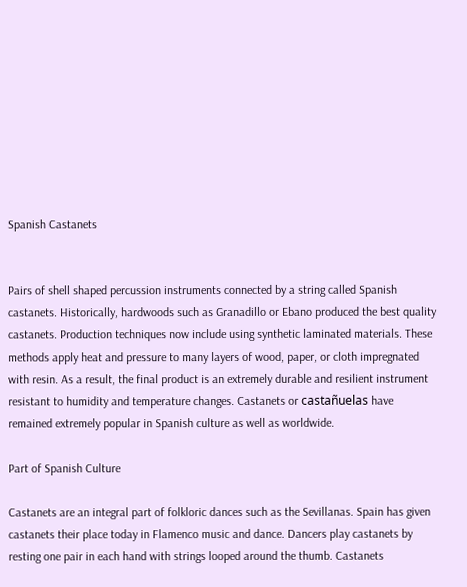Spanish Castanets


Pairs of shell shaped percussion instruments connected by a string called Spanish castanets. Historically, hardwoods such as Granadillo or Ebano produced the best quality castanets. Production techniques now include using synthetic laminated materials. These methods apply heat and pressure to many layers of wood, paper, or cloth impregnated with resin. As a result, the final product is an extremely durable and resilient instrument resistant to humidity and temperature changes. Castanets or castañuelas have remained extremely popular in Spanish culture as well as worldwide.

Part of Spanish Culture

Castanets are an integral part of folkloric dances such as the Sevillanas. Spain has given castanets their place today in Flamenco music and dance. Dancers play castanets by resting one pair in each hand with strings looped around the thumb. Castanets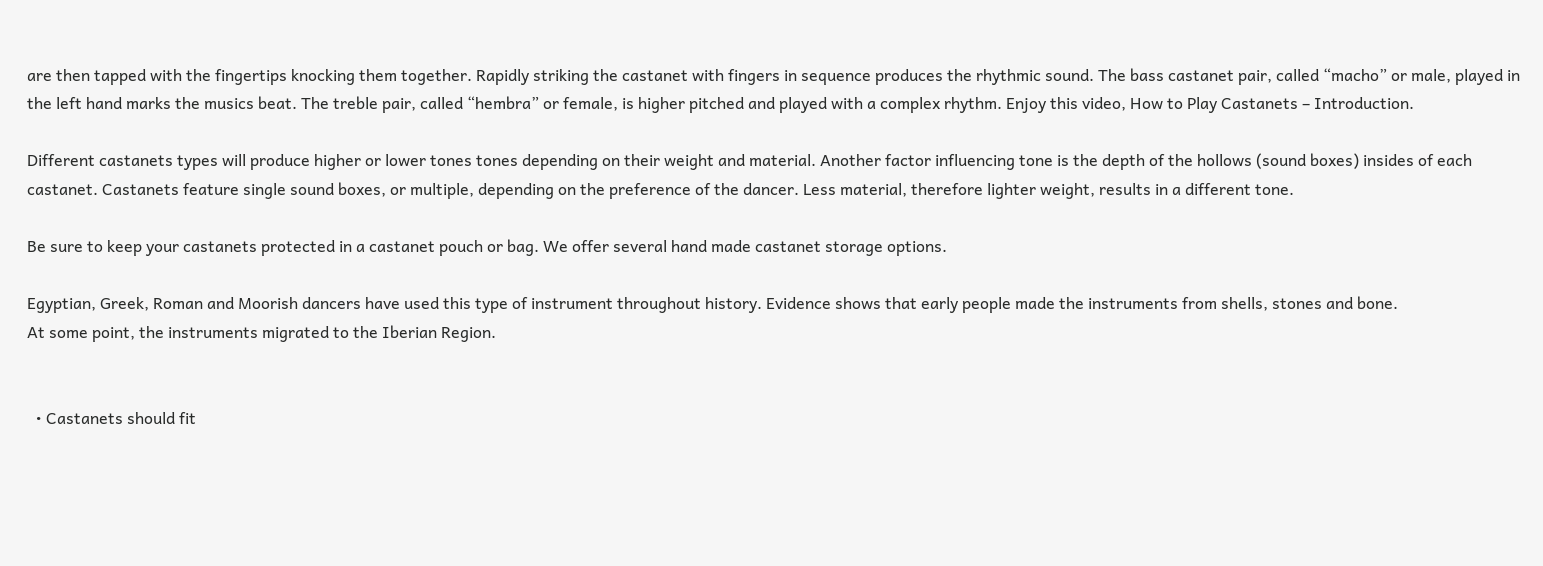are then tapped with the fingertips knocking them together. Rapidly striking the castanet with fingers in sequence produces the rhythmic sound. The bass castanet pair, called “macho” or male, played in the left hand marks the musics beat. The treble pair, called “hembra” or female, is higher pitched and played with a complex rhythm. Enjoy this video, How to Play Castanets – Introduction.

Different castanets types will produce higher or lower tones tones depending on their weight and material. Another factor influencing tone is the depth of the hollows (sound boxes) insides of each castanet. Castanets feature single sound boxes, or multiple, depending on the preference of the dancer. Less material, therefore lighter weight, results in a different tone.

Be sure to keep your castanets protected in a castanet pouch or bag. We offer several hand made castanet storage options.

Egyptian, Greek, Roman and Moorish dancers have used this type of instrument throughout history. Evidence shows that early people made the instruments from shells, stones and bone.
At some point, the instruments migrated to the Iberian Region.


  • Castanets should fit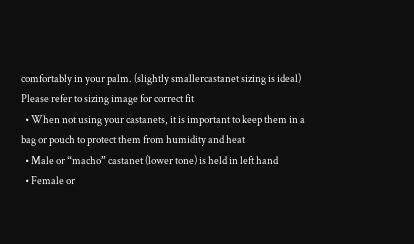comfortably in your palm. (slightly smallercastanet sizing is ideal) Please refer to sizing image for correct fit
  • When not using your castanets, it is important to keep them in a bag or pouch to protect them from humidity and heat
  • Male or “macho” castanet (lower tone) is held in left hand
  • Female or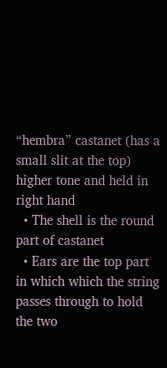“hembra” castanet (has a small slit at the top) higher tone and held in right hand
  • The shell is the round part of castanet
  • Ears are the top part in which which the string passes through to hold the two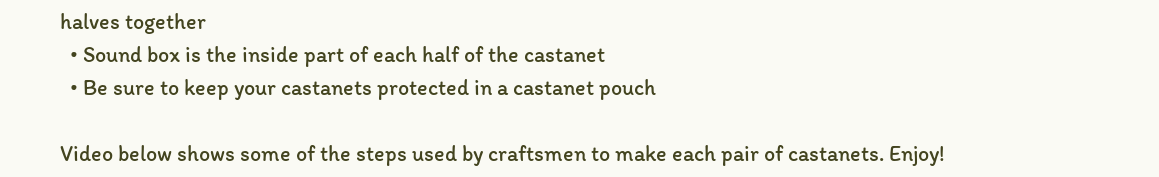halves together
  • Sound box is the inside part of each half of the castanet
  • Be sure to keep your castanets protected in a castanet pouch

Video below shows some of the steps used by craftsmen to make each pair of castanets. Enjoy!